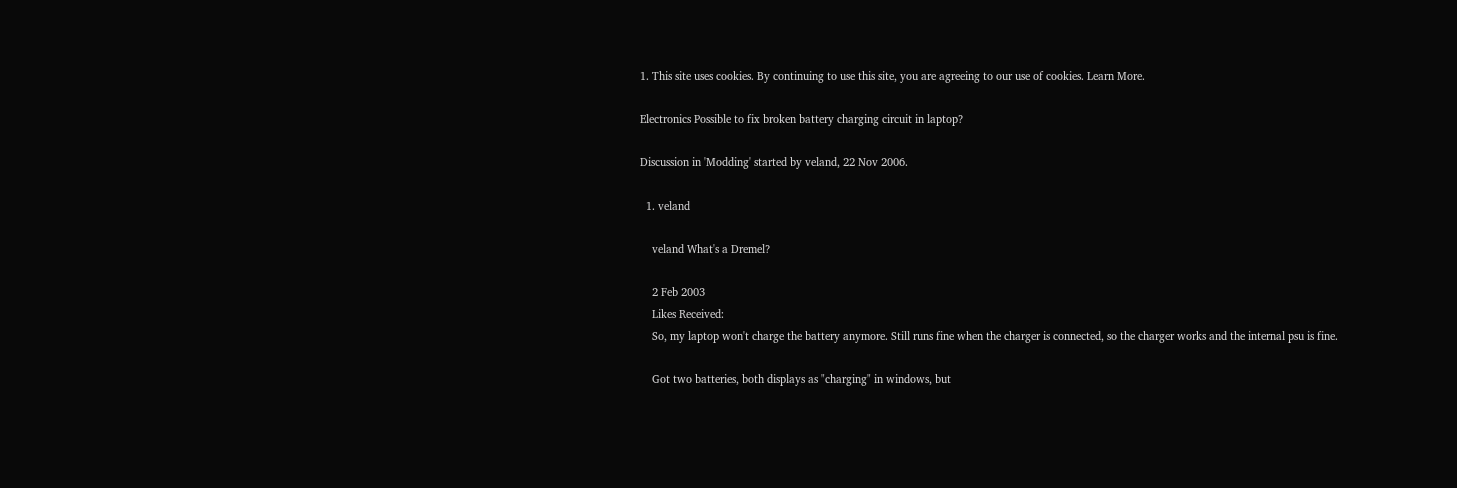1. This site uses cookies. By continuing to use this site, you are agreeing to our use of cookies. Learn More.

Electronics Possible to fix broken battery charging circuit in laptop?

Discussion in 'Modding' started by veland, 22 Nov 2006.

  1. veland

    veland What's a Dremel?

    2 Feb 2003
    Likes Received:
    So, my laptop won't charge the battery anymore. Still runs fine when the charger is connected, so the charger works and the internal psu is fine.

    Got two batteries, both displays as "charging" in windows, but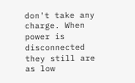don't take any charge. When power is disconnected they still are as low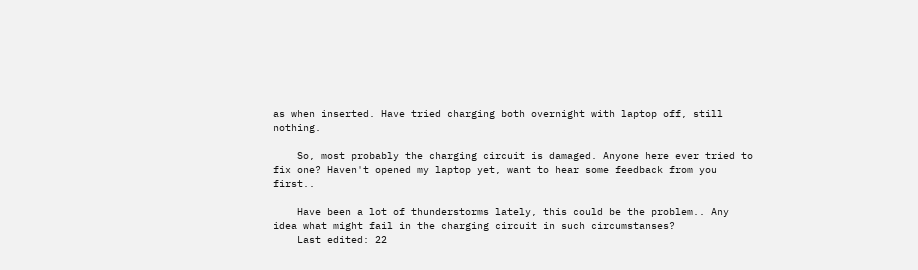as when inserted. Have tried charging both overnight with laptop off, still nothing.

    So, most probably the charging circuit is damaged. Anyone here ever tried to fix one? Haven't opened my laptop yet, want to hear some feedback from you first..

    Have been a lot of thunderstorms lately, this could be the problem.. Any idea what might fail in the charging circuit in such circumstanses?
    Last edited: 22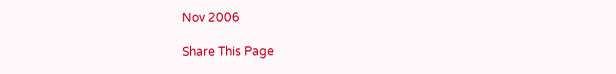Nov 2006

Share This Page